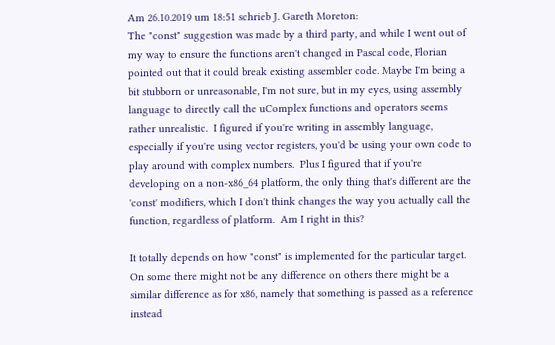Am 26.10.2019 um 18:51 schrieb J. Gareth Moreton:
The "const" suggestion was made by a third party, and while I went out of my way to ensure the functions aren't changed in Pascal code, Florian pointed out that it could break existing assembler code. Maybe I'm being a bit stubborn or unreasonable, I'm not sure, but in my eyes, using assembly language to directly call the uComplex functions and operators seems rather unrealistic.  I figured if you're writing in assembly language, especially if you're using vector registers, you'd be using your own code to play around with complex numbers.  Plus I figured that if you're developing on a non-x86_64 platform, the only thing that's different are the 'const' modifiers, which I don't think changes the way you actually call the function, regardless of platform.  Am I right in this?

It totally depends on how "const" is implemented for the particular target. On some there might not be any difference on others there might be a similar difference as for x86, namely that something is passed as a reference instead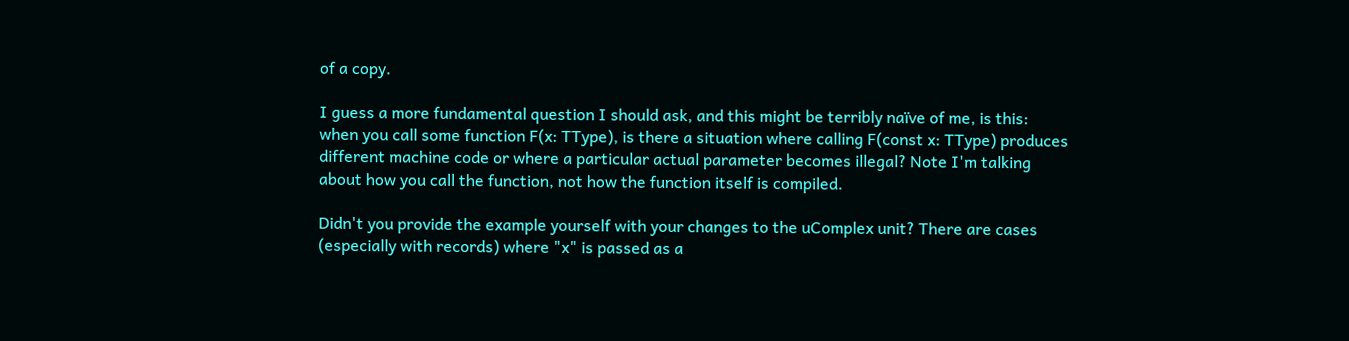of a copy.

I guess a more fundamental question I should ask, and this might be terribly naïve of me, is this: when you call some function F(x: TType), is there a situation where calling F(const x: TType) produces different machine code or where a particular actual parameter becomes illegal? Note I'm talking about how you call the function, not how the function itself is compiled.

Didn't you provide the example yourself with your changes to the uComplex unit? There are cases (especially with records) where "x" is passed as a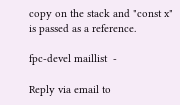copy on the stack and "const x" is passed as a reference.

fpc-devel maillist  -

Reply via email to